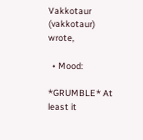Vakkotaur (vakkotaur) wrote,

  • Mood:

*GRUMBLE* At least it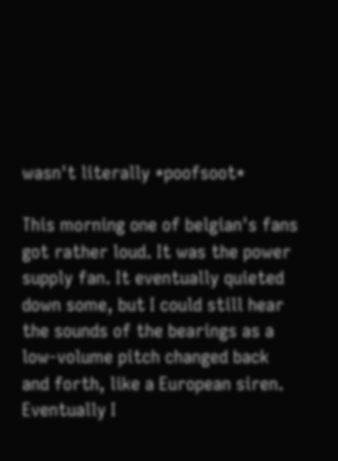wasn't literally *poofsoot*

This morning one of belgian's fans got rather loud. It was the power supply fan. It eventually quieted down some, but I could still hear the sounds of the bearings as a low-volume pitch changed back and forth, like a European siren. Eventually I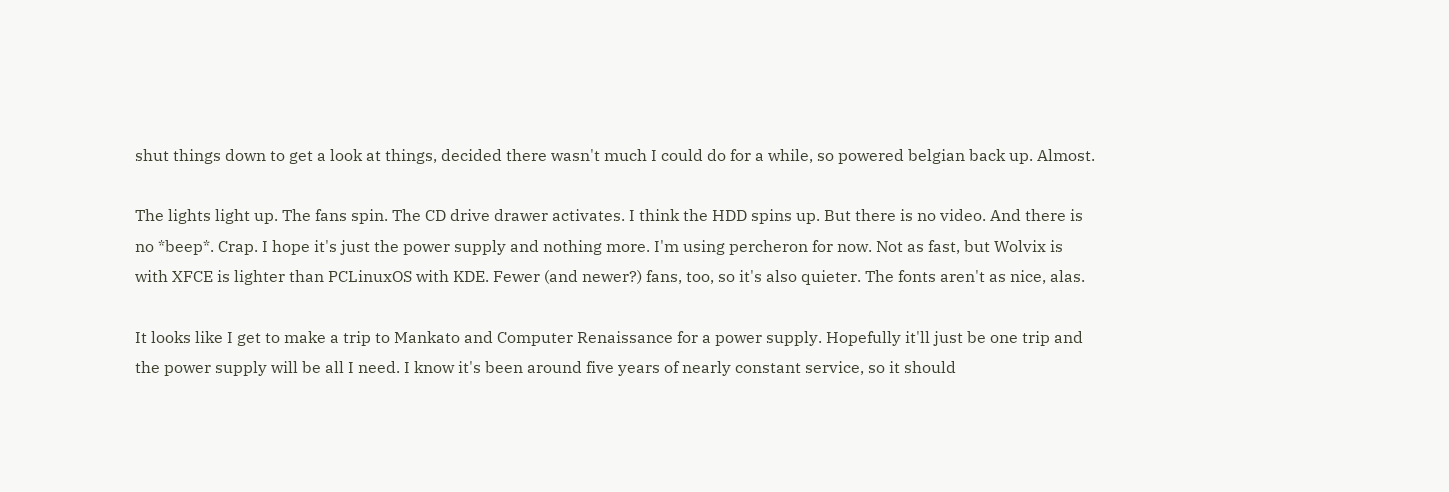shut things down to get a look at things, decided there wasn't much I could do for a while, so powered belgian back up. Almost.

The lights light up. The fans spin. The CD drive drawer activates. I think the HDD spins up. But there is no video. And there is no *beep*. Crap. I hope it's just the power supply and nothing more. I'm using percheron for now. Not as fast, but Wolvix is with XFCE is lighter than PCLinuxOS with KDE. Fewer (and newer?) fans, too, so it's also quieter. The fonts aren't as nice, alas.

It looks like I get to make a trip to Mankato and Computer Renaissance for a power supply. Hopefully it'll just be one trip and the power supply will be all I need. I know it's been around five years of nearly constant service, so it should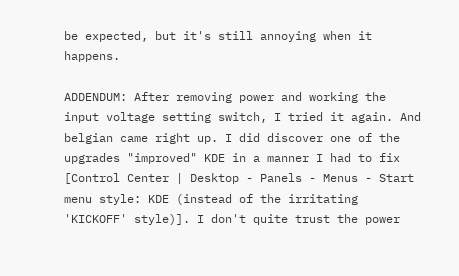be expected, but it's still annoying when it happens.

ADDENDUM: After removing power and working the input voltage setting switch, I tried it again. And belgian came right up. I did discover one of the upgrades "improved" KDE in a manner I had to fix [Control Center | Desktop - Panels - Menus - Start menu style: KDE (instead of the irritating 'KICKOFF' style)]. I don't quite trust the power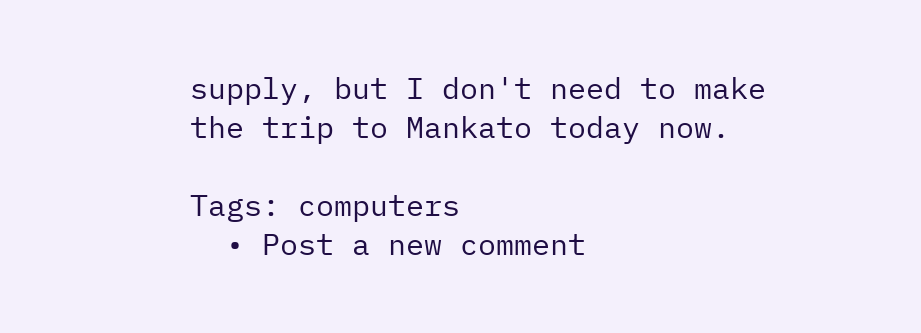supply, but I don't need to make the trip to Mankato today now.

Tags: computers
  • Post a new comment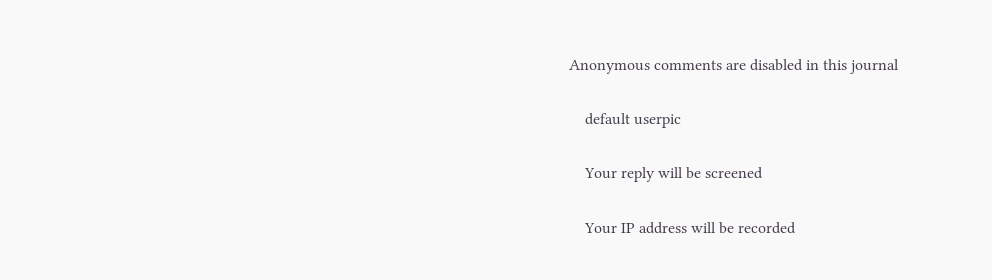Anonymous comments are disabled in this journal

    default userpic

    Your reply will be screened

    Your IP address will be recorded